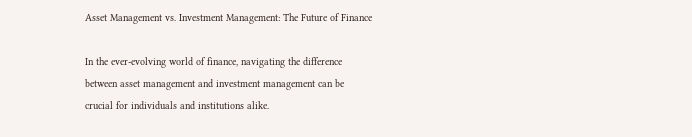Asset Management vs. Investment Management: The Future of Finance

In the ever-evolving world of finance, navigating the difference between asset management and investment management can be crucial for individuals and institutions alike.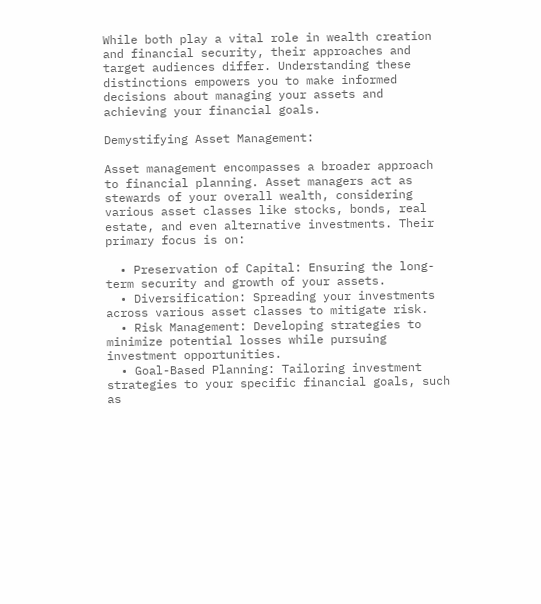While both play a vital role in wealth creation and financial security, their approaches and target audiences differ. Understanding these distinctions empowers you to make informed decisions about managing your assets and achieving your financial goals.

Demystifying Asset Management:

Asset management encompasses a broader approach to financial planning. Asset managers act as stewards of your overall wealth, considering various asset classes like stocks, bonds, real estate, and even alternative investments. Their primary focus is on:

  • Preservation of Capital: Ensuring the long-term security and growth of your assets.
  • Diversification: Spreading your investments across various asset classes to mitigate risk.
  • Risk Management: Developing strategies to minimize potential losses while pursuing investment opportunities.
  • Goal-Based Planning: Tailoring investment strategies to your specific financial goals, such as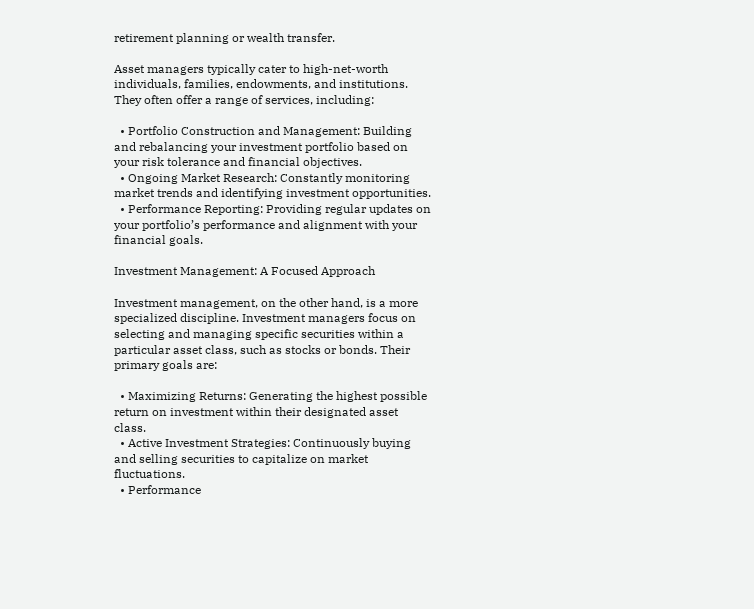retirement planning or wealth transfer.

Asset managers typically cater to high-net-worth individuals, families, endowments, and institutions. They often offer a range of services, including:

  • Portfolio Construction and Management: Building and rebalancing your investment portfolio based on your risk tolerance and financial objectives.
  • Ongoing Market Research: Constantly monitoring market trends and identifying investment opportunities.
  • Performance Reporting: Providing regular updates on your portfolio’s performance and alignment with your financial goals.

Investment Management: A Focused Approach

Investment management, on the other hand, is a more specialized discipline. Investment managers focus on selecting and managing specific securities within a particular asset class, such as stocks or bonds. Their primary goals are:

  • Maximizing Returns: Generating the highest possible return on investment within their designated asset class.
  • Active Investment Strategies: Continuously buying and selling securities to capitalize on market fluctuations.
  • Performance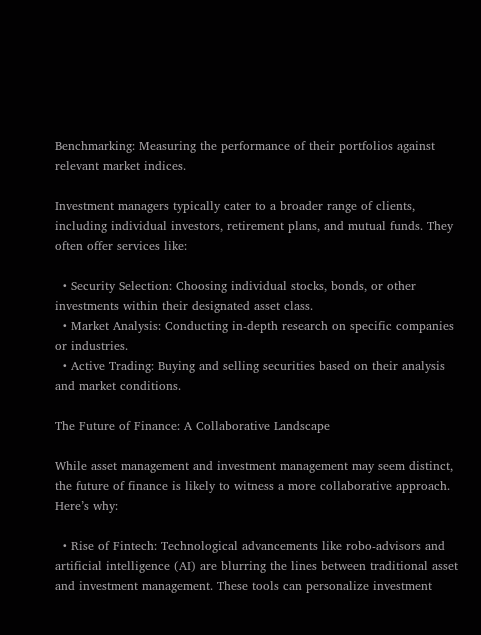Benchmarking: Measuring the performance of their portfolios against relevant market indices.

Investment managers typically cater to a broader range of clients, including individual investors, retirement plans, and mutual funds. They often offer services like:

  • Security Selection: Choosing individual stocks, bonds, or other investments within their designated asset class.
  • Market Analysis: Conducting in-depth research on specific companies or industries.
  • Active Trading: Buying and selling securities based on their analysis and market conditions.

The Future of Finance: A Collaborative Landscape

While asset management and investment management may seem distinct, the future of finance is likely to witness a more collaborative approach. Here’s why:

  • Rise of Fintech: Technological advancements like robo-advisors and artificial intelligence (AI) are blurring the lines between traditional asset and investment management. These tools can personalize investment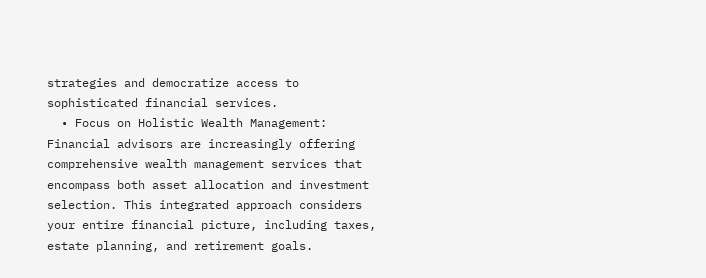strategies and democratize access to sophisticated financial services.
  • Focus on Holistic Wealth Management: Financial advisors are increasingly offering comprehensive wealth management services that encompass both asset allocation and investment selection. This integrated approach considers your entire financial picture, including taxes, estate planning, and retirement goals.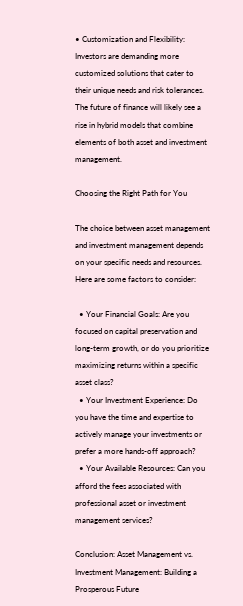• Customization and Flexibility: Investors are demanding more customized solutions that cater to their unique needs and risk tolerances. The future of finance will likely see a rise in hybrid models that combine elements of both asset and investment management.

Choosing the Right Path for You

The choice between asset management and investment management depends on your specific needs and resources. Here are some factors to consider:

  • Your Financial Goals: Are you focused on capital preservation and long-term growth, or do you prioritize maximizing returns within a specific asset class?
  • Your Investment Experience: Do you have the time and expertise to actively manage your investments or prefer a more hands-off approach?
  • Your Available Resources: Can you afford the fees associated with professional asset or investment management services?

Conclusion: Asset Management vs. Investment Management: Building a Prosperous Future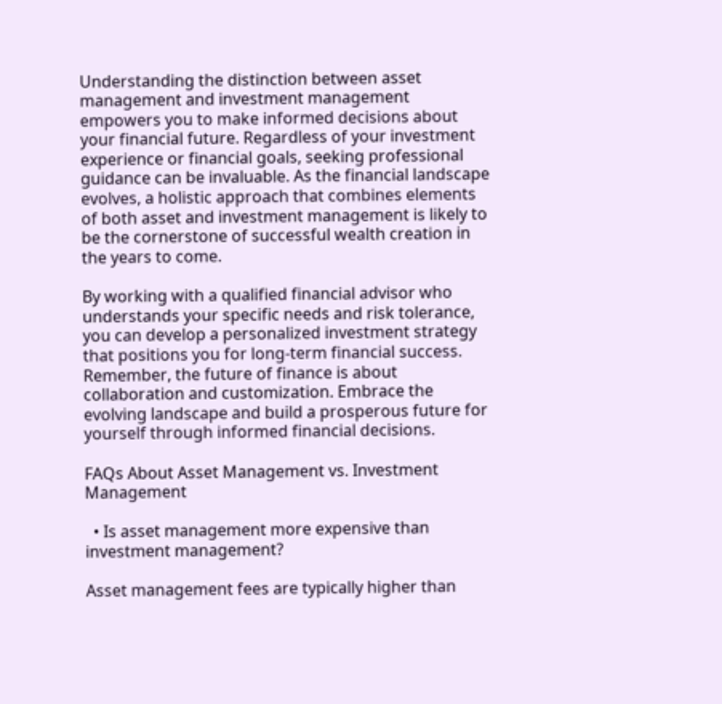Understanding the distinction between asset management and investment management empowers you to make informed decisions about your financial future. Regardless of your investment experience or financial goals, seeking professional guidance can be invaluable. As the financial landscape evolves, a holistic approach that combines elements of both asset and investment management is likely to be the cornerstone of successful wealth creation in the years to come.

By working with a qualified financial advisor who understands your specific needs and risk tolerance, you can develop a personalized investment strategy that positions you for long-term financial success. Remember, the future of finance is about collaboration and customization. Embrace the evolving landscape and build a prosperous future for yourself through informed financial decisions.

FAQs About Asset Management vs. Investment Management

  • Is asset management more expensive than investment management?

Asset management fees are typically higher than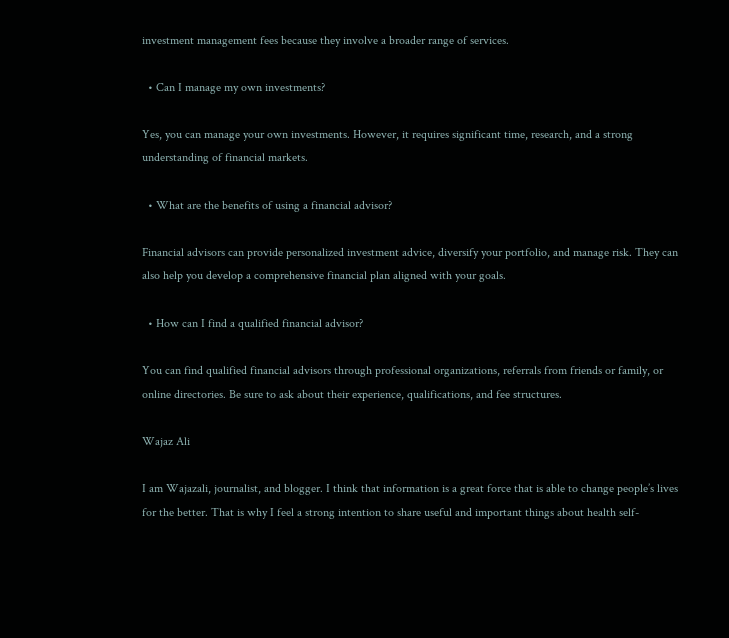investment management fees because they involve a broader range of services.

  • Can I manage my own investments?

Yes, you can manage your own investments. However, it requires significant time, research, and a strong understanding of financial markets.

  • What are the benefits of using a financial advisor?

Financial advisors can provide personalized investment advice, diversify your portfolio, and manage risk. They can also help you develop a comprehensive financial plan aligned with your goals.

  • How can I find a qualified financial advisor?

You can find qualified financial advisors through professional organizations, referrals from friends or family, or online directories. Be sure to ask about their experience, qualifications, and fee structures.

Wajaz Ali

I am Wajazali, journalist, and blogger. I think that information is a great force that is able to change people’s lives for the better. That is why I feel a strong intention to share useful and important things about health self-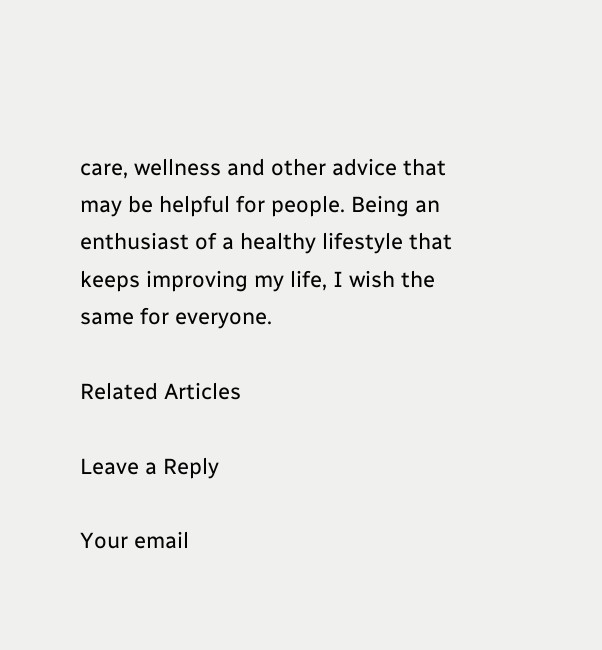care, wellness and other advice that may be helpful for people. Being an enthusiast of a healthy lifestyle that keeps improving my life, I wish the same for everyone.

Related Articles

Leave a Reply

Your email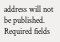address will not be published. Required fields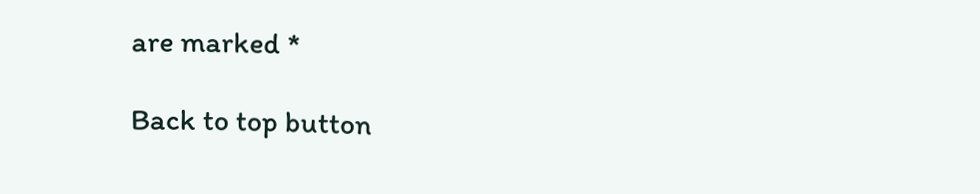are marked *

Back to top button